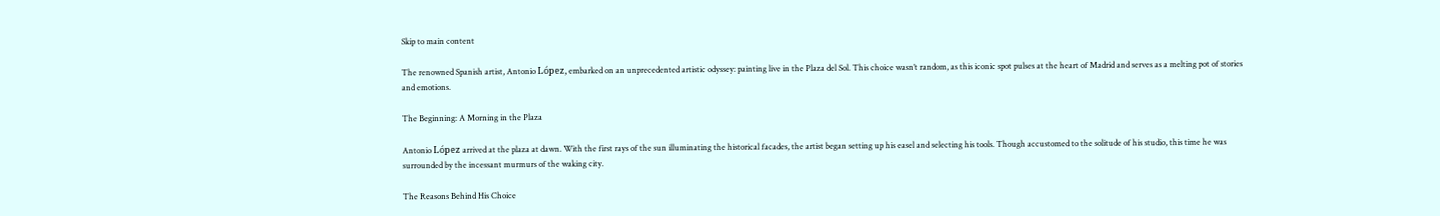Skip to main content

The renowned Spanish artist, Antonio López, embarked on an unprecedented artistic odyssey: painting live in the Plaza del Sol. This choice wasn’t random, as this iconic spot pulses at the heart of Madrid and serves as a melting pot of stories and emotions.

The Beginning: A Morning in the Plaza

Antonio López arrived at the plaza at dawn. With the first rays of the sun illuminating the historical facades, the artist began setting up his easel and selecting his tools. Though accustomed to the solitude of his studio, this time he was surrounded by the incessant murmurs of the waking city.

The Reasons Behind His Choice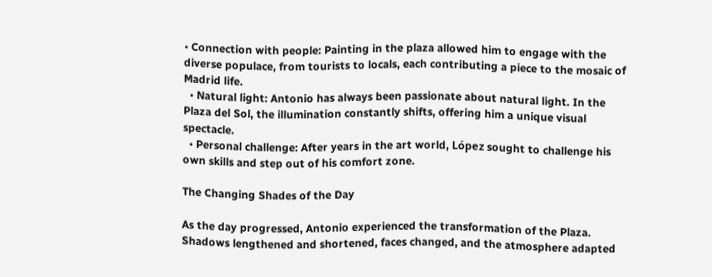• Connection with people: Painting in the plaza allowed him to engage with the diverse populace, from tourists to locals, each contributing a piece to the mosaic of Madrid life.
  • Natural light: Antonio has always been passionate about natural light. In the Plaza del Sol, the illumination constantly shifts, offering him a unique visual spectacle.
  • Personal challenge: After years in the art world, López sought to challenge his own skills and step out of his comfort zone.

The Changing Shades of the Day

As the day progressed, Antonio experienced the transformation of the Plaza. Shadows lengthened and shortened, faces changed, and the atmosphere adapted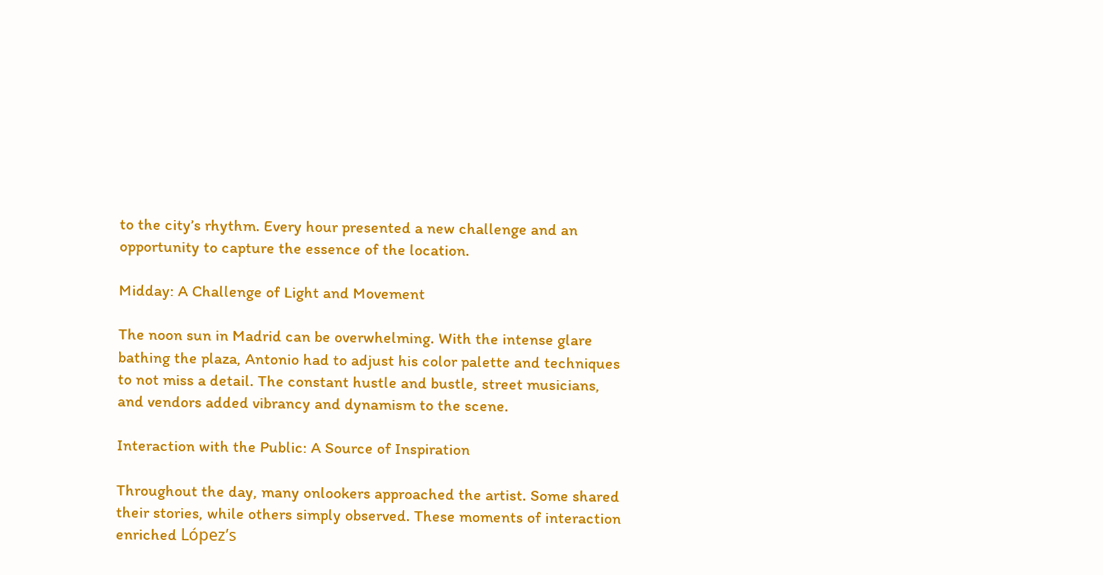to the city’s rhythm. Every hour presented a new challenge and an opportunity to capture the essence of the location.

Midday: A Challenge of Light and Movement

The noon sun in Madrid can be overwhelming. With the intense glare bathing the plaza, Antonio had to adjust his color palette and techniques to not miss a detail. The constant hustle and bustle, street musicians, and vendors added vibrancy and dynamism to the scene.

Interaction with the Public: A Source of Inspiration

Throughout the day, many onlookers approached the artist. Some shared their stories, while others simply observed. These moments of interaction enriched López’s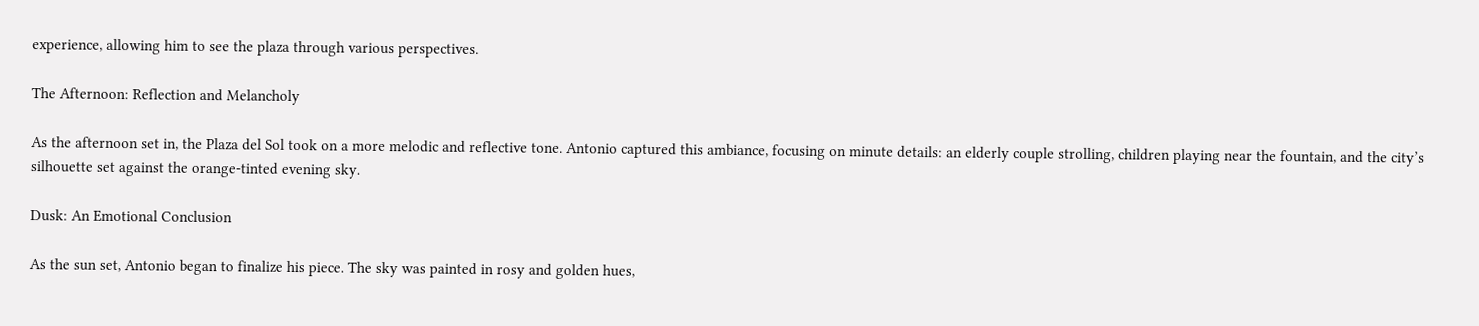experience, allowing him to see the plaza through various perspectives.

The Afternoon: Reflection and Melancholy

As the afternoon set in, the Plaza del Sol took on a more melodic and reflective tone. Antonio captured this ambiance, focusing on minute details: an elderly couple strolling, children playing near the fountain, and the city’s silhouette set against the orange-tinted evening sky.

Dusk: An Emotional Conclusion

As the sun set, Antonio began to finalize his piece. The sky was painted in rosy and golden hues,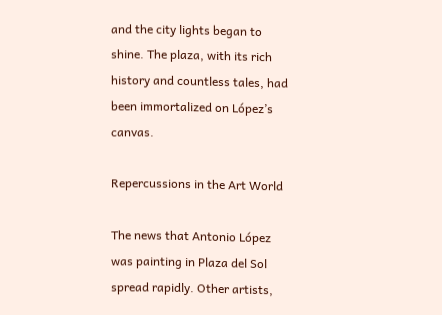and the city lights began to shine. The plaza, with its rich history and countless tales, had been immortalized on López’s canvas.

Repercussions in the Art World

The news that Antonio López was painting in Plaza del Sol spread rapidly. Other artists,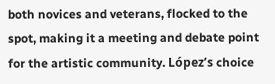both novices and veterans, flocked to the spot, making it a meeting and debate point for the artistic community. López’s choice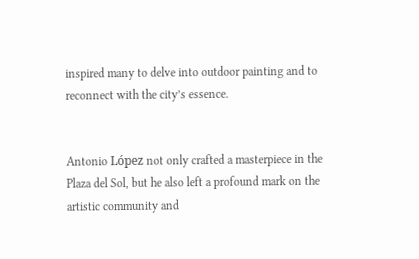inspired many to delve into outdoor painting and to reconnect with the city’s essence.


Antonio López not only crafted a masterpiece in the Plaza del Sol, but he also left a profound mark on the artistic community and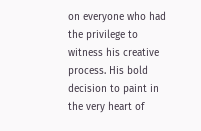on everyone who had the privilege to witness his creative process. His bold decision to paint in the very heart of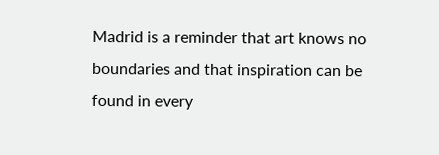Madrid is a reminder that art knows no boundaries and that inspiration can be found in every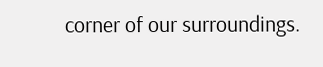corner of our surroundings.